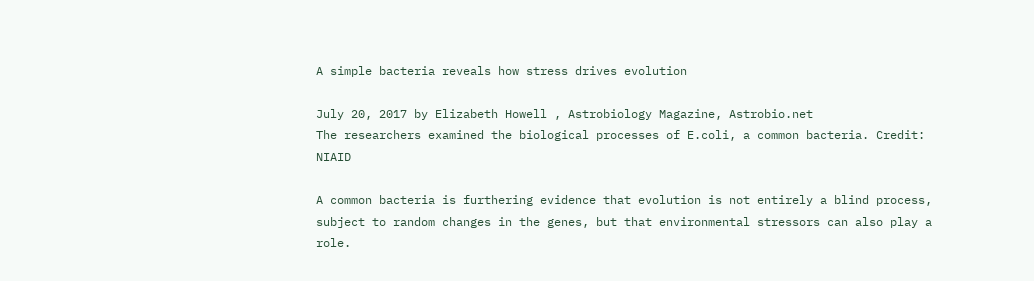A simple bacteria reveals how stress drives evolution

July 20, 2017 by Elizabeth Howell , Astrobiology Magazine, Astrobio.net
The researchers examined the biological processes of E.coli, a common bacteria. Credit: NIAID

A common bacteria is furthering evidence that evolution is not entirely a blind process, subject to random changes in the genes, but that environmental stressors can also play a role.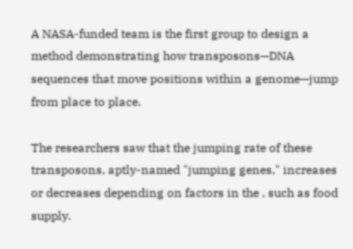A NASA-funded team is the first group to design a method demonstrating how transposons—DNA sequences that move positions within a genome—jump from place to place.

The researchers saw that the jumping rate of these transposons, aptly-named "jumping genes," increases or decreases depending on factors in the , such as food supply.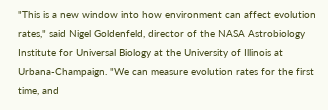"This is a new window into how environment can affect evolution rates," said Nigel Goldenfeld, director of the NASA Astrobiology Institute for Universal Biology at the University of Illinois at Urbana-Champaign. "We can measure evolution rates for the first time, and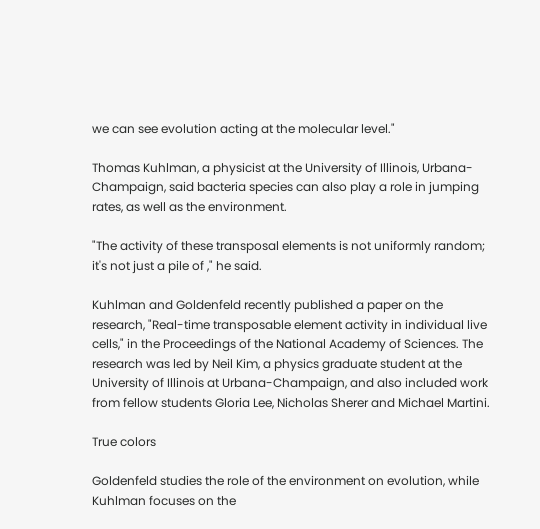we can see evolution acting at the molecular level."

Thomas Kuhlman, a physicist at the University of Illinois, Urbana-Champaign, said bacteria species can also play a role in jumping rates, as well as the environment.

"The activity of these transposal elements is not uniformly random; it's not just a pile of ," he said.

Kuhlman and Goldenfeld recently published a paper on the research, "Real-time transposable element activity in individual live cells," in the Proceedings of the National Academy of Sciences. The research was led by Neil Kim, a physics graduate student at the University of Illinois at Urbana-Champaign, and also included work from fellow students Gloria Lee, Nicholas Sherer and Michael Martini.

True colors

Goldenfeld studies the role of the environment on evolution, while Kuhlman focuses on the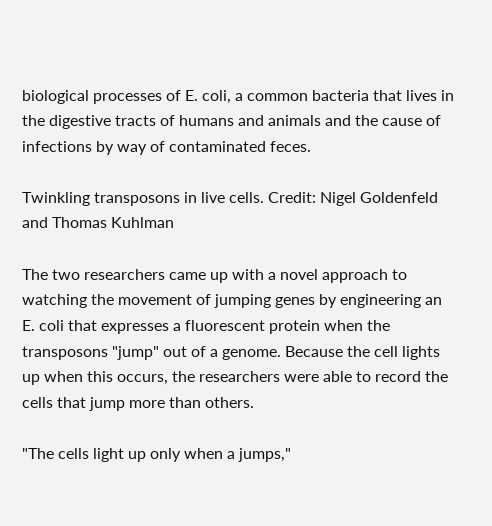biological processes of E. coli, a common bacteria that lives in the digestive tracts of humans and animals and the cause of infections by way of contaminated feces.

Twinkling transposons in live cells. Credit: Nigel Goldenfeld and Thomas Kuhlman

The two researchers came up with a novel approach to watching the movement of jumping genes by engineering an E. coli that expresses a fluorescent protein when the transposons "jump" out of a genome. Because the cell lights up when this occurs, the researchers were able to record the cells that jump more than others.

"The cells light up only when a jumps,"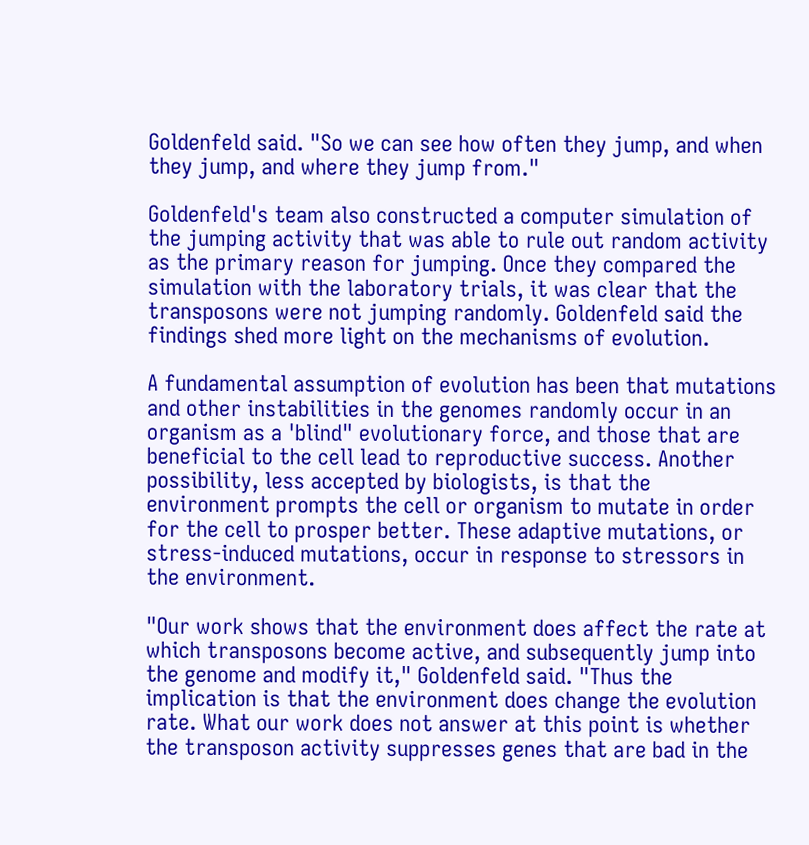Goldenfeld said. "So we can see how often they jump, and when they jump, and where they jump from."

Goldenfeld's team also constructed a computer simulation of the jumping activity that was able to rule out random activity as the primary reason for jumping. Once they compared the simulation with the laboratory trials, it was clear that the transposons were not jumping randomly. Goldenfeld said the findings shed more light on the mechanisms of evolution.

A fundamental assumption of evolution has been that mutations and other instabilities in the genomes randomly occur in an organism as a 'blind" evolutionary force, and those that are beneficial to the cell lead to reproductive success. Another possibility, less accepted by biologists, is that the environment prompts the cell or organism to mutate in order for the cell to prosper better. These adaptive mutations, or stress-induced mutations, occur in response to stressors in the environment.

"Our work shows that the environment does affect the rate at which transposons become active, and subsequently jump into the genome and modify it," Goldenfeld said. "Thus the implication is that the environment does change the evolution rate. What our work does not answer at this point is whether the transposon activity suppresses genes that are bad in the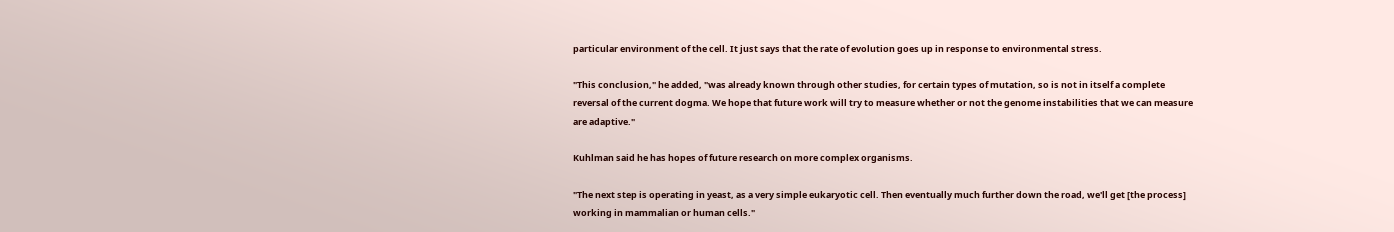particular environment of the cell. It just says that the rate of evolution goes up in response to environmental stress.

"This conclusion," he added, "was already known through other studies, for certain types of mutation, so is not in itself a complete reversal of the current dogma. We hope that future work will try to measure whether or not the genome instabilities that we can measure are adaptive."

Kuhlman said he has hopes of future research on more complex organisms.

"The next step is operating in yeast, as a very simple eukaryotic cell. Then eventually much further down the road, we'll get [the process] working in mammalian or human cells."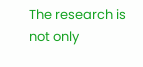The research is not only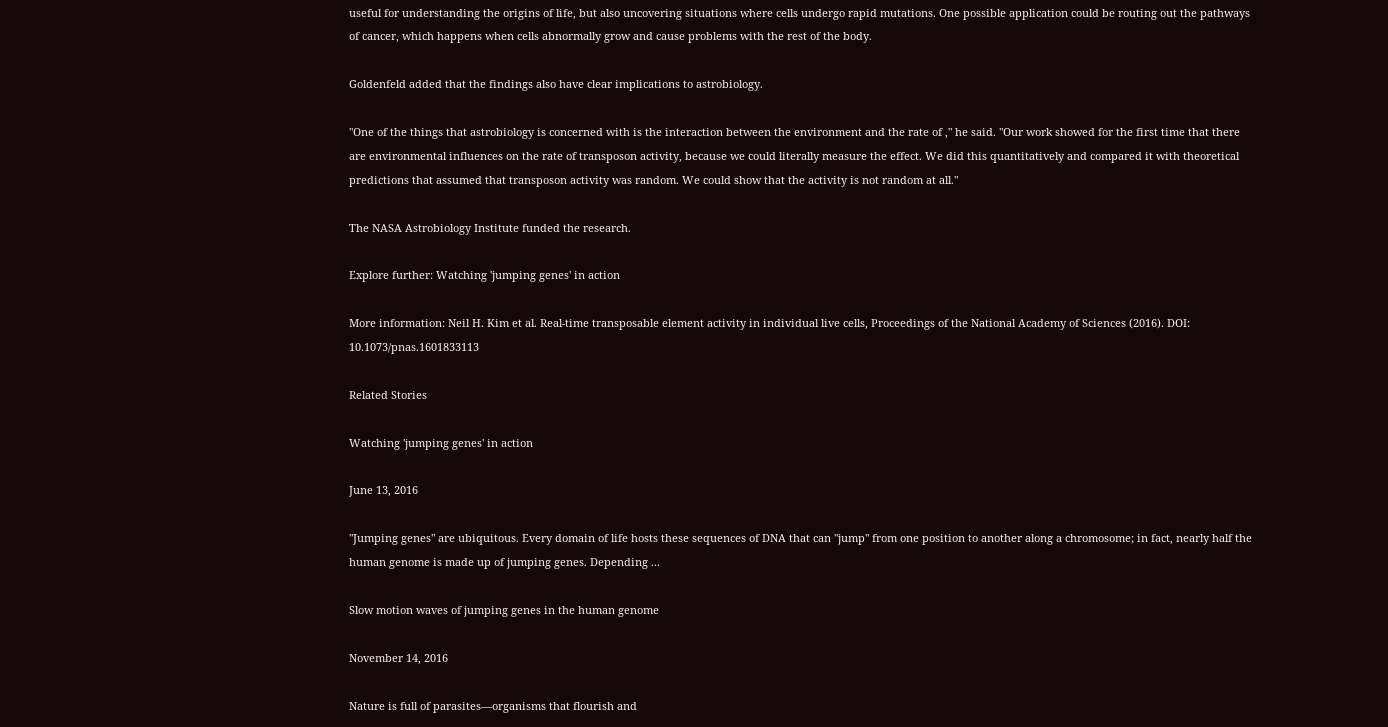useful for understanding the origins of life, but also uncovering situations where cells undergo rapid mutations. One possible application could be routing out the pathways of cancer, which happens when cells abnormally grow and cause problems with the rest of the body.

Goldenfeld added that the findings also have clear implications to astrobiology.

"One of the things that astrobiology is concerned with is the interaction between the environment and the rate of ," he said. "Our work showed for the first time that there are environmental influences on the rate of transposon activity, because we could literally measure the effect. We did this quantitatively and compared it with theoretical predictions that assumed that transposon activity was random. We could show that the activity is not random at all."

The NASA Astrobiology Institute funded the research.

Explore further: Watching 'jumping genes' in action

More information: Neil H. Kim et al. Real-time transposable element activity in individual live cells, Proceedings of the National Academy of Sciences (2016). DOI: 10.1073/pnas.1601833113

Related Stories

Watching 'jumping genes' in action

June 13, 2016

"Jumping genes" are ubiquitous. Every domain of life hosts these sequences of DNA that can "jump" from one position to another along a chromosome; in fact, nearly half the human genome is made up of jumping genes. Depending ...

Slow motion waves of jumping genes in the human genome

November 14, 2016

Nature is full of parasites—organisms that flourish and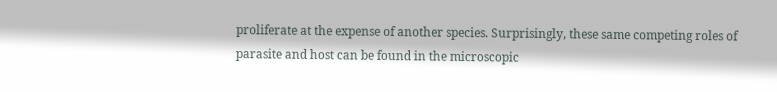proliferate at the expense of another species. Surprisingly, these same competing roles of parasite and host can be found in the microscopic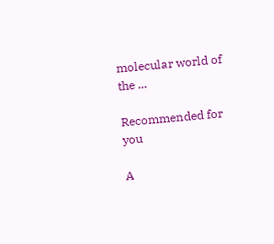molecular world of the ...

Recommended for you

A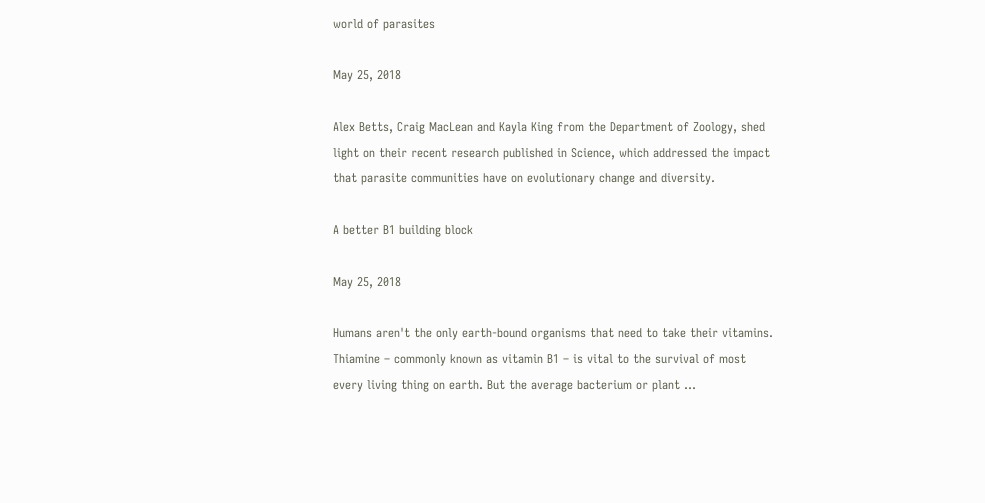world of parasites

May 25, 2018

Alex Betts, Craig MacLean and Kayla King from the Department of Zoology, shed light on their recent research published in Science, which addressed the impact that parasite communities have on evolutionary change and diversity.

A better B1 building block

May 25, 2018

Humans aren't the only earth-bound organisms that need to take their vitamins. Thiamine – commonly known as vitamin B1 – is vital to the survival of most every living thing on earth. But the average bacterium or plant ...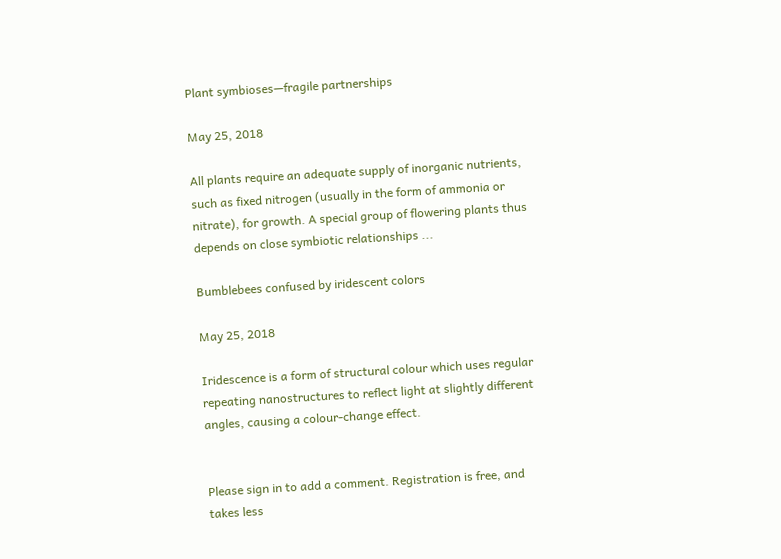Plant symbioses—fragile partnerships

May 25, 2018

All plants require an adequate supply of inorganic nutrients, such as fixed nitrogen (usually in the form of ammonia or nitrate), for growth. A special group of flowering plants thus depends on close symbiotic relationships ...

Bumblebees confused by iridescent colors

May 25, 2018

Iridescence is a form of structural colour which uses regular repeating nanostructures to reflect light at slightly different angles, causing a colour-change effect.


Please sign in to add a comment. Registration is free, and takes less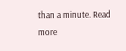than a minute. Read more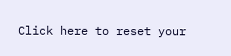Click here to reset your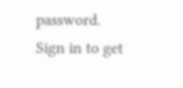password.
Sign in to get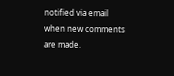notified via email when new comments are made.